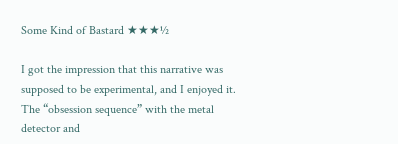Some Kind of Bastard ★★★½

I got the impression that this narrative was supposed to be experimental, and I enjoyed it. The “obsession sequence” with the metal detector and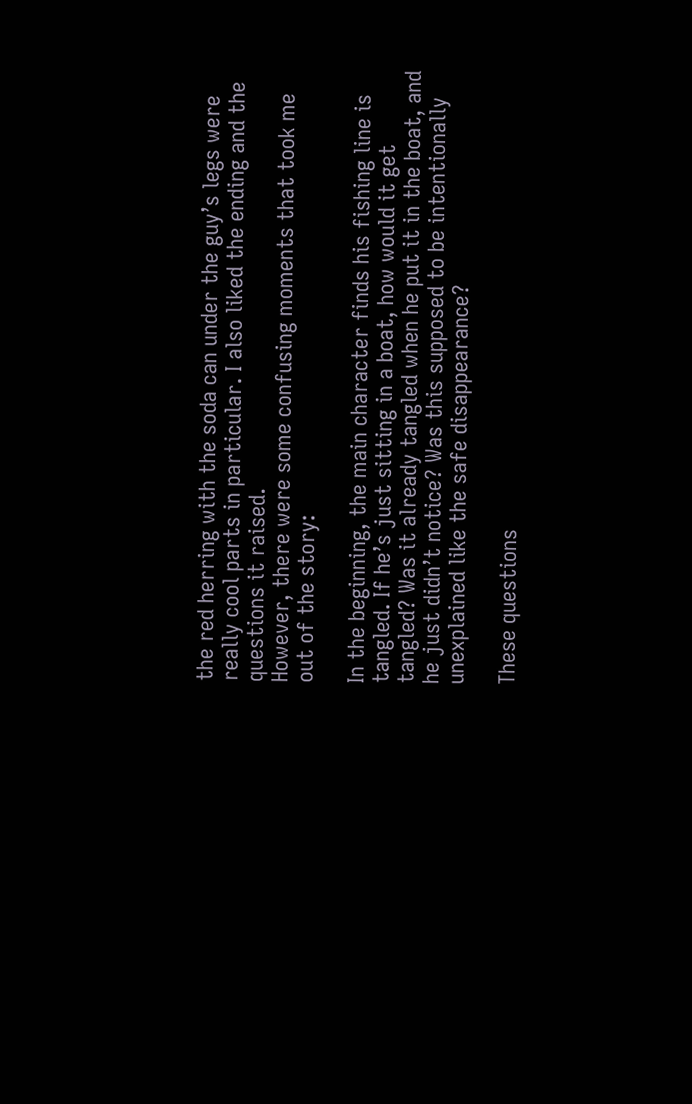the red herring with the soda can under the guy’s legs were really cool parts in particular. I also liked the ending and the questions it raised.
However, there were some confusing moments that took me out of the story:

In the beginning, the main character finds his fishing line is tangled. If he’s just sitting in a boat, how would it get tangled? Was it already tangled when he put it in the boat, and he just didn’t notice? Was this supposed to be intentionally unexplained like the safe disappearance?

These questions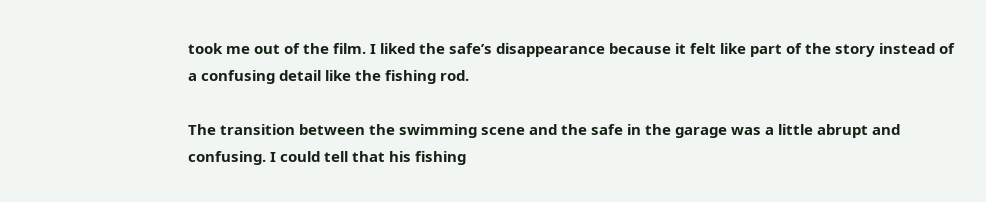took me out of the film. I liked the safe’s disappearance because it felt like part of the story instead of a confusing detail like the fishing rod.

The transition between the swimming scene and the safe in the garage was a little abrupt and confusing. I could tell that his fishing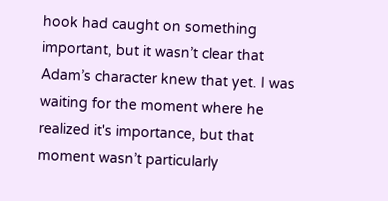hook had caught on something important, but it wasn’t clear that Adam’s character knew that yet. I was waiting for the moment where he realized it's importance, but that moment wasn’t particularly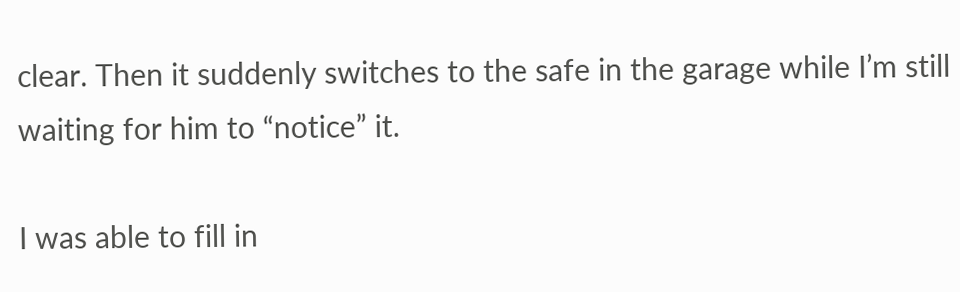clear. Then it suddenly switches to the safe in the garage while I’m still waiting for him to “notice” it.

I was able to fill in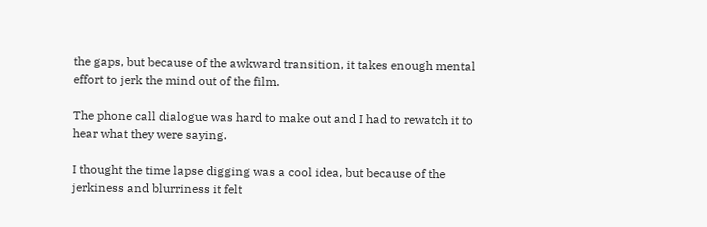the gaps, but because of the awkward transition, it takes enough mental effort to jerk the mind out of the film.

The phone call dialogue was hard to make out and I had to rewatch it to hear what they were saying.

I thought the time lapse digging was a cool idea, but because of the jerkiness and blurriness it felt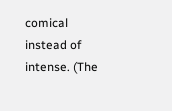comical instead of intense. (The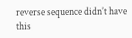reverse sequence didn’t have this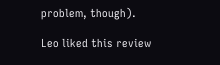problem, though).

Leo liked this review